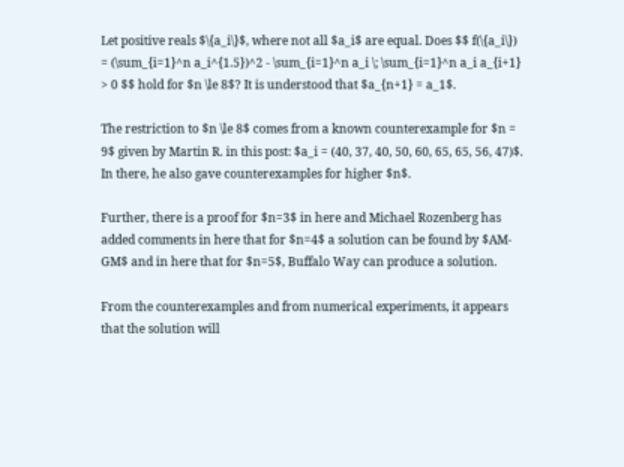Let positive reals $\{a_i\}$, where not all $a_i$ are equal. Does $$ f(\{a_i\}) = (\sum_{i=1}^n a_i^{1.5})^2 - \sum_{i=1}^n a_i \; \sum_{i=1}^n a_i a_{i+1} > 0 $$ hold for $n \le 8$? It is understood that $a_{n+1} = a_1$.

The restriction to $n \le 8$ comes from a known counterexample for $n = 9$ given by Martin R. in this post: $a_i = (40, 37, 40, 50, 60, 65, 65, 56, 47)$. In there, he also gave counterexamples for higher $n$.

Further, there is a proof for $n=3$ in here and Michael Rozenberg has added comments in here that for $n=4$ a solution can be found by $AM-GM$ and in here that for $n=5$, Buffalo Way can produce a solution.

From the counterexamples and from numerical experiments, it appears that the solution will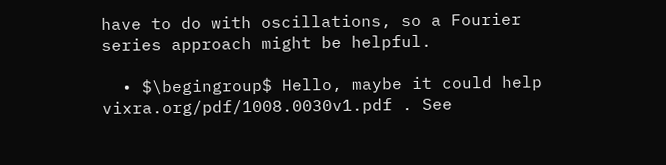have to do with oscillations, so a Fourier series approach might be helpful.

  • $\begingroup$ Hello, maybe it could help vixra.org/pdf/1008.0030v1.pdf . See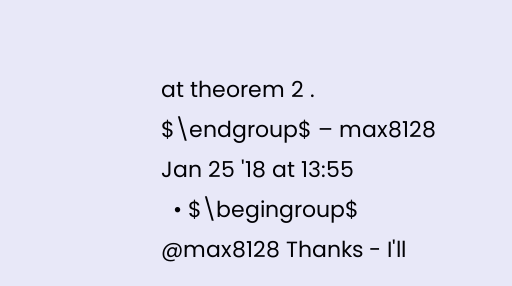at theorem 2 . $\endgroup$ – max8128 Jan 25 '18 at 13:55
  • $\begingroup$ @max8128 Thanks - I'll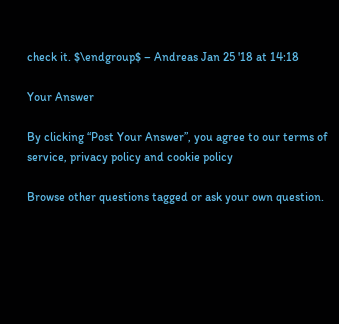check it. $\endgroup$ – Andreas Jan 25 '18 at 14:18

Your Answer

By clicking “Post Your Answer”, you agree to our terms of service, privacy policy and cookie policy

Browse other questions tagged or ask your own question.